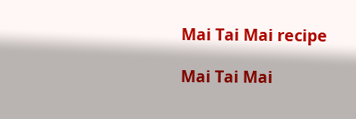Mai Tai Mai recipe

Mai Tai Mai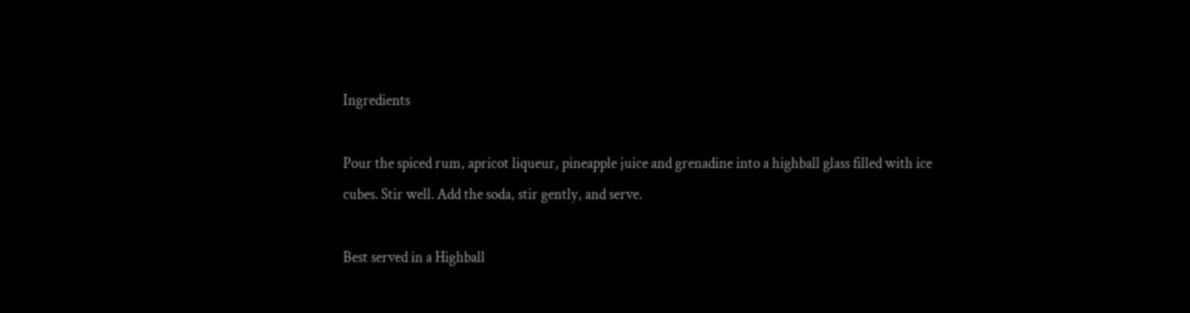Ingredients

Pour the spiced rum, apricot liqueur, pineapple juice and grenadine into a highball glass filled with ice cubes. Stir well. Add the soda, stir gently, and serve.

Best served in a Highball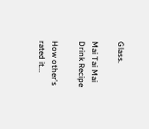Glass.

Mai Tai Mai Drink Recipe

How other's rated it...